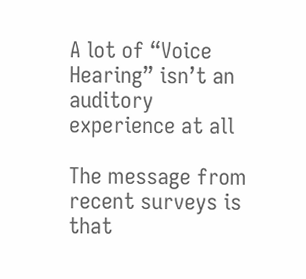A lot of “Voice Hearing” isn’t an auditory experience at all

The message from recent surveys is that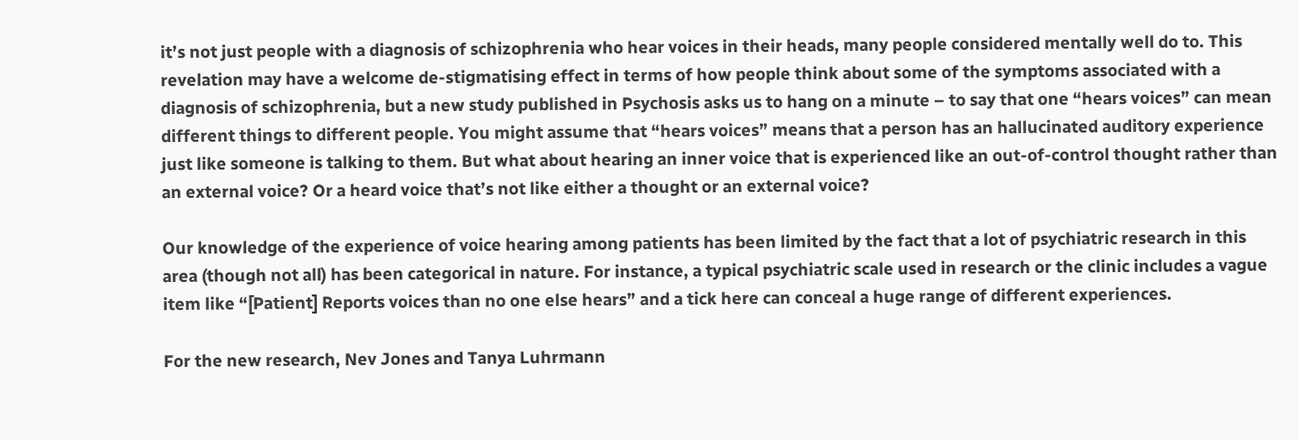it’s not just people with a diagnosis of schizophrenia who hear voices in their heads, many people considered mentally well do to. This revelation may have a welcome de-stigmatising effect in terms of how people think about some of the symptoms associated with a diagnosis of schizophrenia, but a new study published in Psychosis asks us to hang on a minute – to say that one “hears voices” can mean different things to different people. You might assume that “hears voices” means that a person has an hallucinated auditory experience just like someone is talking to them. But what about hearing an inner voice that is experienced like an out-of-control thought rather than an external voice? Or a heard voice that’s not like either a thought or an external voice?

Our knowledge of the experience of voice hearing among patients has been limited by the fact that a lot of psychiatric research in this area (though not all) has been categorical in nature. For instance, a typical psychiatric scale used in research or the clinic includes a vague item like “[Patient] Reports voices than no one else hears” and a tick here can conceal a huge range of different experiences.

For the new research, Nev Jones and Tanya Luhrmann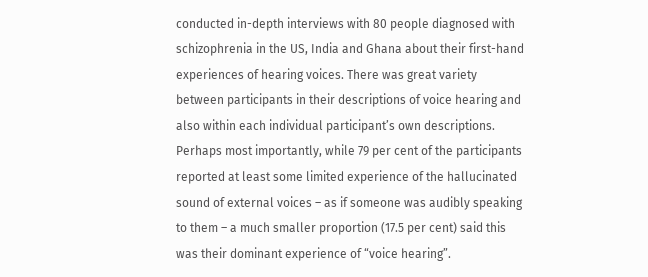conducted in-depth interviews with 80 people diagnosed with schizophrenia in the US, India and Ghana about their first-hand experiences of hearing voices. There was great variety between participants in their descriptions of voice hearing and also within each individual participant’s own descriptions.  Perhaps most importantly, while 79 per cent of the participants reported at least some limited experience of the hallucinated sound of external voices – as if someone was audibly speaking to them – a much smaller proportion (17.5 per cent) said this was their dominant experience of “voice hearing”.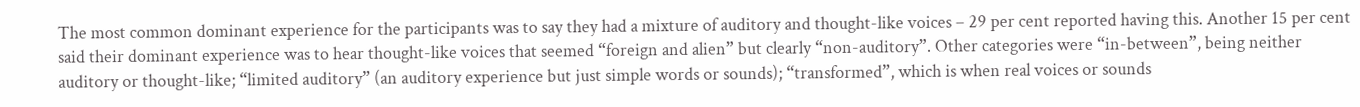The most common dominant experience for the participants was to say they had a mixture of auditory and thought-like voices – 29 per cent reported having this. Another 15 per cent said their dominant experience was to hear thought-like voices that seemed “foreign and alien” but clearly “non-auditory”. Other categories were “in-between”, being neither auditory or thought-like; “limited auditory” (an auditory experience but just simple words or sounds); “transformed”, which is when real voices or sounds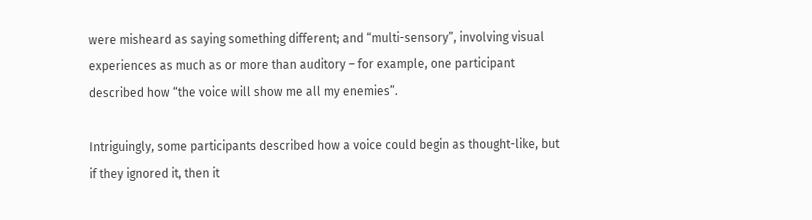were misheard as saying something different; and “multi-sensory”, involving visual experiences as much as or more than auditory – for example, one participant described how “the voice will show me all my enemies”.

Intriguingly, some participants described how a voice could begin as thought-like, but if they ignored it, then it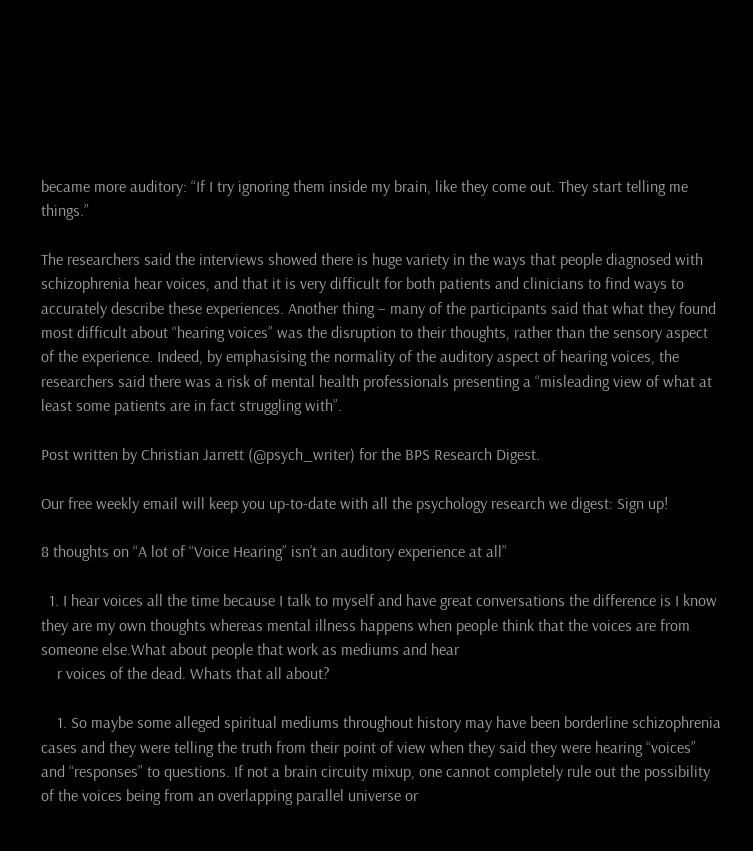became more auditory: “If I try ignoring them inside my brain, like they come out. They start telling me things.”

The researchers said the interviews showed there is huge variety in the ways that people diagnosed with schizophrenia hear voices, and that it is very difficult for both patients and clinicians to find ways to accurately describe these experiences. Another thing – many of the participants said that what they found most difficult about “hearing voices” was the disruption to their thoughts, rather than the sensory aspect of the experience. Indeed, by emphasising the normality of the auditory aspect of hearing voices, the researchers said there was a risk of mental health professionals presenting a “misleading view of what at least some patients are in fact struggling with”.

Post written by Christian Jarrett (@psych_writer) for the BPS Research Digest.

Our free weekly email will keep you up-to-date with all the psychology research we digest: Sign up!

8 thoughts on “A lot of “Voice Hearing” isn’t an auditory experience at all”

  1. I hear voices all the time because I talk to myself and have great conversations the difference is I know they are my own thoughts whereas mental illness happens when people think that the voices are from someone else.What about people that work as mediums and hear
    r voices of the dead. Whats that all about?

    1. So maybe some alleged spiritual mediums throughout history may have been borderline schizophrenia cases and they were telling the truth from their point of view when they said they were hearing “voices” and “responses” to questions. If not a brain circuity mixup, one cannot completely rule out the possibility of the voices being from an overlapping parallel universe or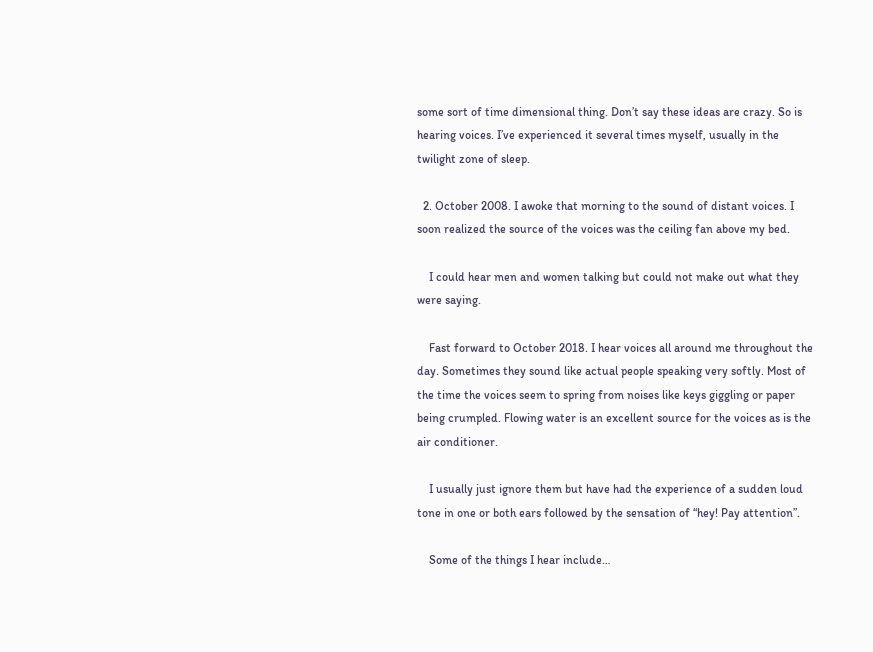some sort of time dimensional thing. Don’t say these ideas are crazy. So is hearing voices. I’ve experienced it several times myself, usually in the twilight zone of sleep.

  2. October 2008. I awoke that morning to the sound of distant voices. I soon realized the source of the voices was the ceiling fan above my bed.

    I could hear men and women talking but could not make out what they were saying.

    Fast forward to October 2018. I hear voices all around me throughout the day. Sometimes they sound like actual people speaking very softly. Most of the time the voices seem to spring from noises like keys giggling or paper being crumpled. Flowing water is an excellent source for the voices as is the air conditioner.

    I usually just ignore them but have had the experience of a sudden loud tone in one or both ears followed by the sensation of “hey! Pay attention”.

    Some of the things I hear include…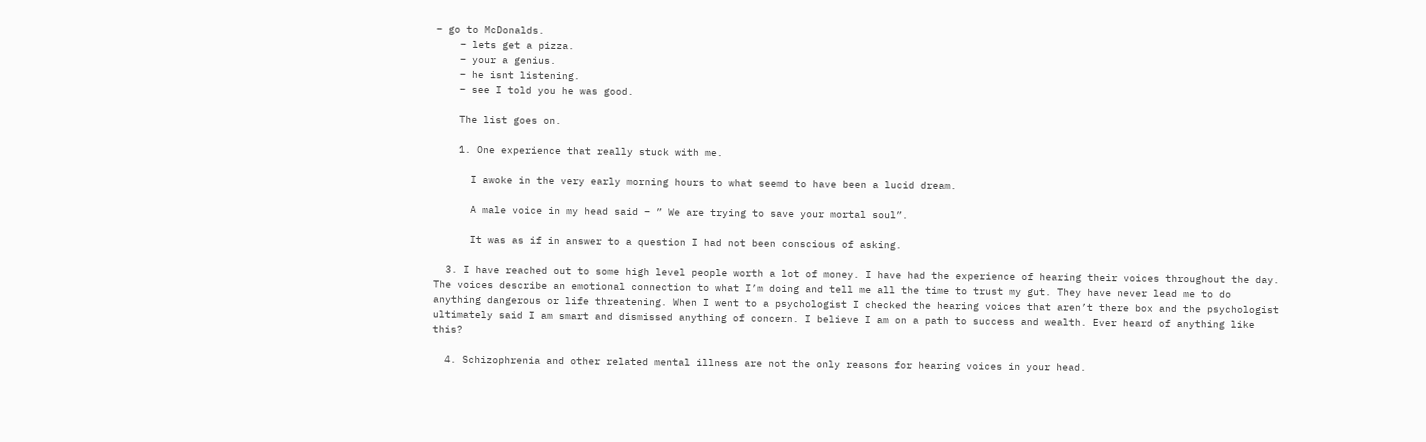– go to McDonalds.
    – lets get a pizza.
    – your a genius.
    – he isnt listening.
    – see I told you he was good.

    The list goes on.

    1. One experience that really stuck with me.

      I awoke in the very early morning hours to what seemd to have been a lucid dream.

      A male voice in my head said – ” We are trying to save your mortal soul”.

      It was as if in answer to a question I had not been conscious of asking.

  3. I have reached out to some high level people worth a lot of money. I have had the experience of hearing their voices throughout the day. The voices describe an emotional connection to what I’m doing and tell me all the time to trust my gut. They have never lead me to do anything dangerous or life threatening. When I went to a psychologist I checked the hearing voices that aren’t there box and the psychologist ultimately said I am smart and dismissed anything of concern. I believe I am on a path to success and wealth. Ever heard of anything like this?

  4. Schizophrenia and other related mental illness are not the only reasons for hearing voices in your head.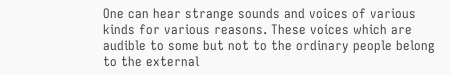One can hear strange sounds and voices of various kinds for various reasons. These voices which are audible to some but not to the ordinary people belong to the external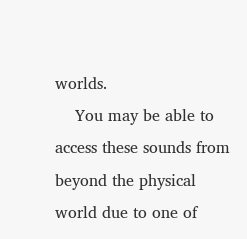worlds.
    You may be able to access these sounds from beyond the physical world due to one of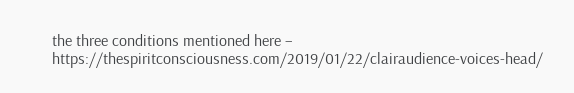the three conditions mentioned here – https://thespiritconsciousness.com/2019/01/22/clairaudience-voices-head/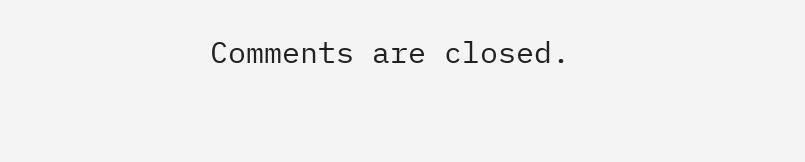Comments are closed.